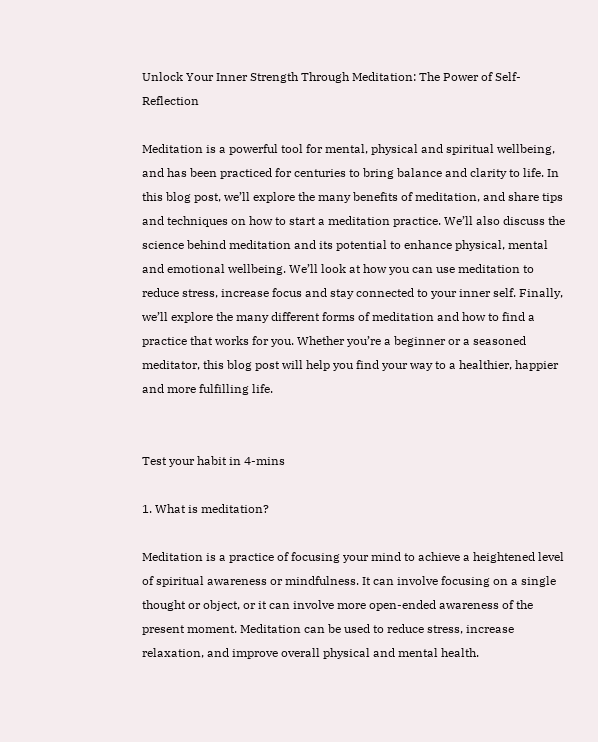Unlock Your Inner Strength Through Meditation: The Power of Self-Reflection

Meditation is a powerful tool for mental, physical and spiritual wellbeing, and has been practiced for centuries to bring balance and clarity to life. In this blog post, we’ll explore the many benefits of meditation, and share tips and techniques on how to start a meditation practice. We’ll also discuss the science behind meditation and its potential to enhance physical, mental and emotional wellbeing. We’ll look at how you can use meditation to reduce stress, increase focus and stay connected to your inner self. Finally, we’ll explore the many different forms of meditation and how to find a practice that works for you. Whether you’re a beginner or a seasoned meditator, this blog post will help you find your way to a healthier, happier and more fulfilling life.


Test your habit in 4-mins

1. What is meditation?

Meditation is a practice of focusing your mind to achieve a heightened level of spiritual awareness or mindfulness. It can involve focusing on a single thought or object, or it can involve more open-ended awareness of the present moment. Meditation can be used to reduce stress, increase relaxation, and improve overall physical and mental health.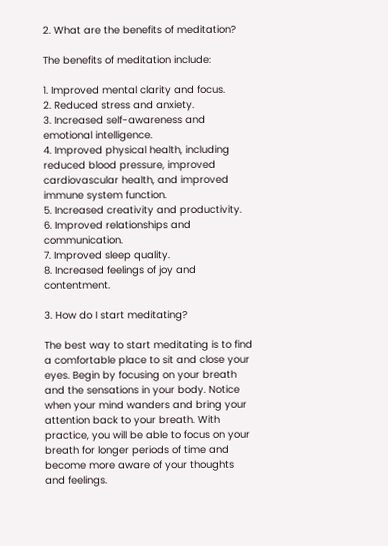2. What are the benefits of meditation?

The benefits of meditation include:

1. Improved mental clarity and focus.
2. Reduced stress and anxiety.
3. Increased self-awareness and emotional intelligence.
4. Improved physical health, including reduced blood pressure, improved cardiovascular health, and improved immune system function.
5. Increased creativity and productivity.
6. Improved relationships and communication.
7. Improved sleep quality.
8. Increased feelings of joy and contentment.

3. How do I start meditating?

The best way to start meditating is to find a comfortable place to sit and close your eyes. Begin by focusing on your breath and the sensations in your body. Notice when your mind wanders and bring your attention back to your breath. With practice, you will be able to focus on your breath for longer periods of time and become more aware of your thoughts and feelings.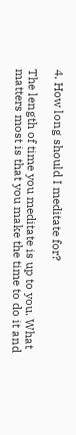4. How long should I meditate for?

The length of time you meditate is up to you. What matters most is that you make the time to do it and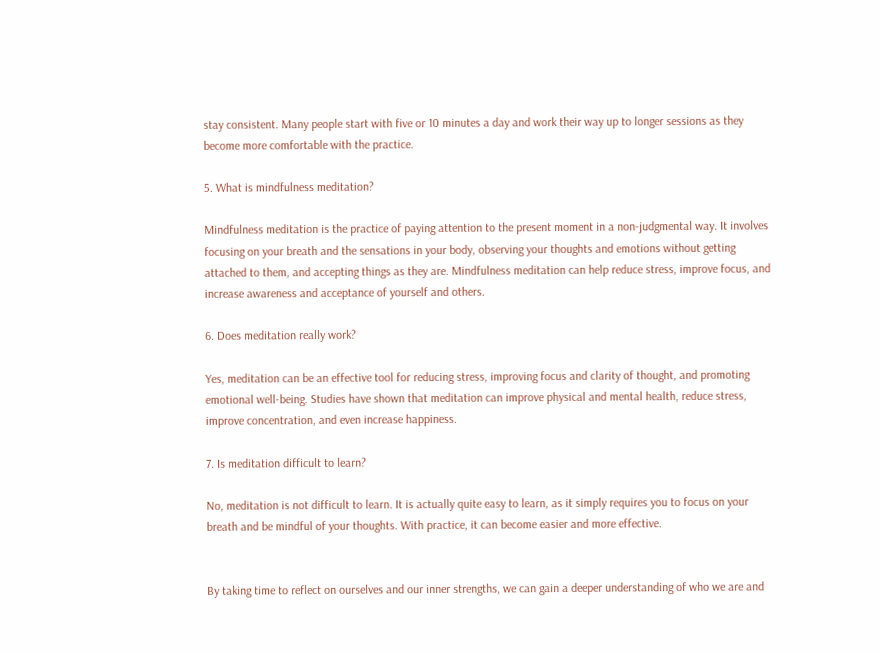stay consistent. Many people start with five or 10 minutes a day and work their way up to longer sessions as they become more comfortable with the practice.

5. What is mindfulness meditation?

Mindfulness meditation is the practice of paying attention to the present moment in a non-judgmental way. It involves focusing on your breath and the sensations in your body, observing your thoughts and emotions without getting attached to them, and accepting things as they are. Mindfulness meditation can help reduce stress, improve focus, and increase awareness and acceptance of yourself and others.

6. Does meditation really work?

Yes, meditation can be an effective tool for reducing stress, improving focus and clarity of thought, and promoting emotional well-being. Studies have shown that meditation can improve physical and mental health, reduce stress, improve concentration, and even increase happiness.

7. Is meditation difficult to learn?

No, meditation is not difficult to learn. It is actually quite easy to learn, as it simply requires you to focus on your breath and be mindful of your thoughts. With practice, it can become easier and more effective.


By taking time to reflect on ourselves and our inner strengths, we can gain a deeper understanding of who we are and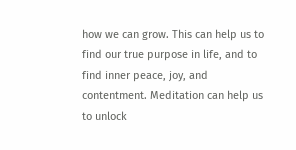how we can grow. This can help us to find our true purpose in life, and to find inner peace, joy, and contentment. Meditation can help us to unlock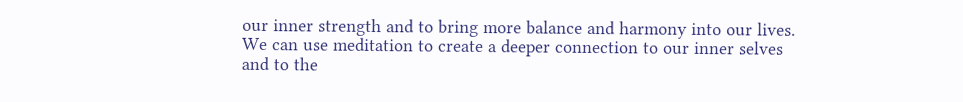our inner strength and to bring more balance and harmony into our lives. We can use meditation to create a deeper connection to our inner selves and to the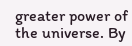greater power of the universe. By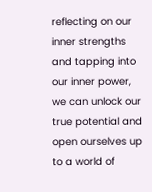reflecting on our inner strengths and tapping into our inner power, we can unlock our true potential and open ourselves up to a world of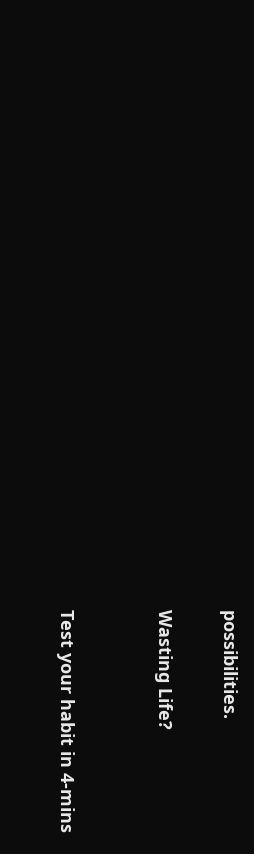possibilities.

Wasting Life?


Test your habit in 4-mins